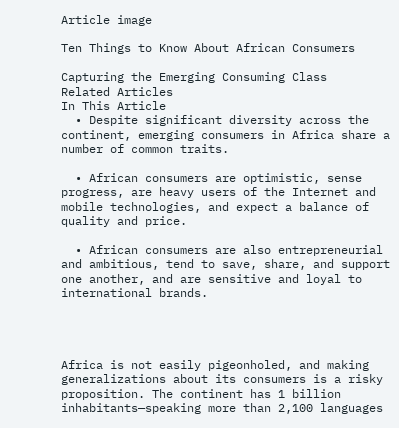Article image

Ten Things to Know About African Consumers

Capturing the Emerging Consuming Class
Related Articles
In This Article
  • Despite significant diversity across the continent, emerging consumers in Africa share a number of common traits.

  • African consumers are optimistic, sense progress, are heavy users of the Internet and mobile technologies, and expect a balance of quality and price.

  • African consumers are also entrepreneurial and ambitious, tend to save, share, and support one another, and are sensitive and loyal to international brands.




Africa is not easily pigeonholed, and making generalizations about its consumers is a risky proposition. The continent has 1 billion inhabitants—speaking more than 2,100 languages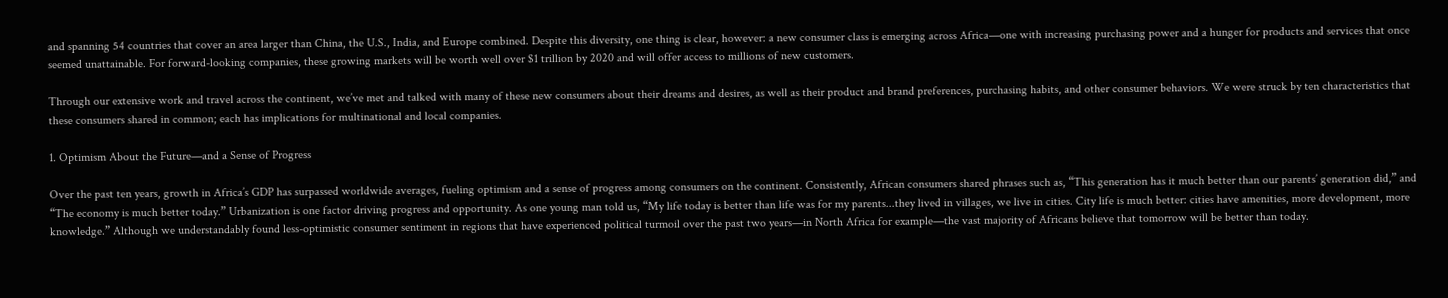and spanning 54 countries that cover an area larger than China, the U.S., India, and Europe combined. Despite this diversity, one thing is clear, however: a new consumer class is emerging across Africa—one with increasing purchasing power and a hunger for products and services that once seemed unattainable. For forward-looking companies, these growing markets will be worth well over $1 trillion by 2020 and will offer access to millions of new customers.

Through our extensive work and travel across the continent, we’ve met and talked with many of these new consumers about their dreams and desires, as well as their product and brand preferences, purchasing habits, and other consumer behaviors. We were struck by ten characteristics that these consumers shared in common; each has implications for multinational and local companies.

1. Optimism About the Future—and a Sense of Progress

Over the past ten years, growth in Africa’s GDP has surpassed worldwide averages, fueling optimism and a sense of progress among consumers on the continent. Consistently, African consumers shared phrases such as, “This generation has it much better than our parents’ generation did,” and “The economy is much better today.” Urbanization is one factor driving progress and opportunity. As one young man told us, “My life today is better than life was for my parents...they lived in villages, we live in cities. City life is much better: cities have amenities, more development, more knowledge.” Although we understandably found less-optimistic consumer sentiment in regions that have experienced political turmoil over the past two years—in North Africa for example—the vast majority of Africans believe that tomorrow will be better than today.